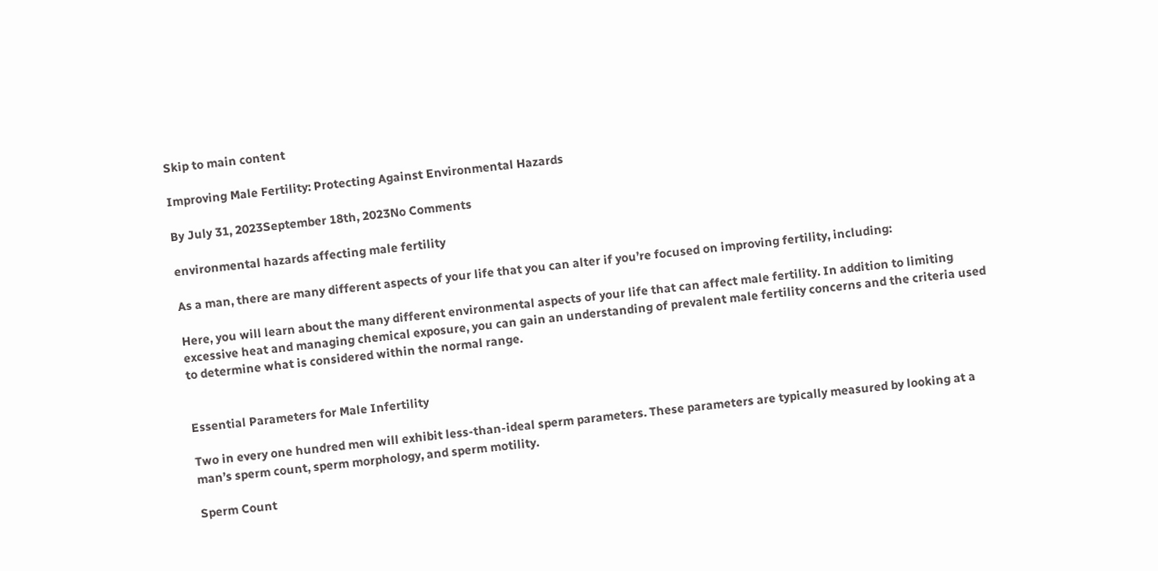Skip to main content

Improving Male Fertility: Protecting Against Environmental Hazards

By July 31, 2023September 18th, 2023No Comments

environmental hazards affecting male fertility

As a man, there are many different aspects of your life that you can alter if you’re focused on improving fertility, including:

Here, you will learn about the many different environmental aspects of your life that can affect male fertility. In addition to limiting excessive heat and managing chemical exposure, you can gain an understanding of prevalent male fertility concerns and the criteria used to determine what is considered within the normal range.


Essential Parameters for Male Infertility

Two in every one hundred men will exhibit less-than-ideal sperm parameters. These parameters are typically measured by looking at a man’s sperm count, sperm morphology, and sperm motility.

Sperm Count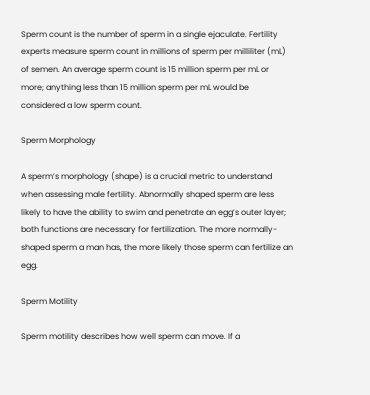Sperm count is the number of sperm in a single ejaculate. Fertility experts measure sperm count in millions of sperm per milliliter (mL) of semen. An average sperm count is 15 million sperm per mL or more; anything less than 15 million sperm per mL would be considered a low sperm count.

Sperm Morphology

A sperm’s morphology (shape) is a crucial metric to understand when assessing male fertility. Abnormally shaped sperm are less likely to have the ability to swim and penetrate an egg’s outer layer; both functions are necessary for fertilization. The more normally-shaped sperm a man has, the more likely those sperm can fertilize an egg.

Sperm Motility

Sperm motility describes how well sperm can move. If a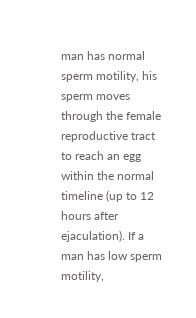man has normal sperm motility, his sperm moves through the female reproductive tract to reach an egg within the normal timeline (up to 12 hours after ejaculation). If a man has low sperm motility,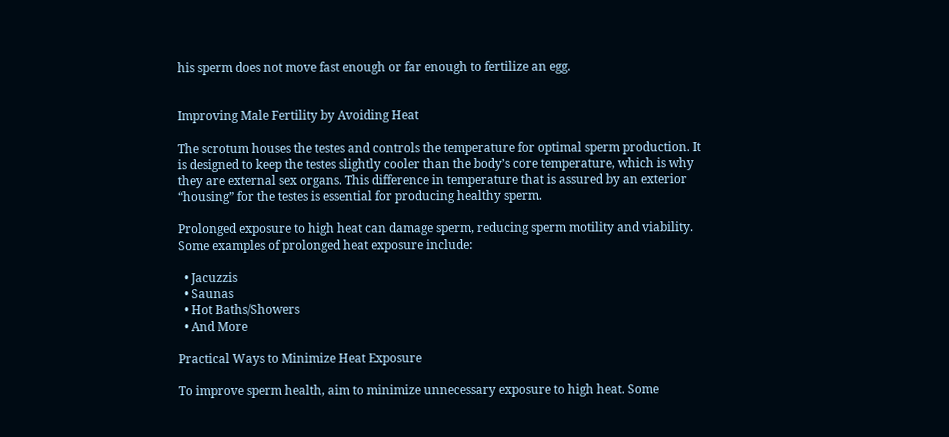his sperm does not move fast enough or far enough to fertilize an egg.


Improving Male Fertility by Avoiding Heat

The scrotum houses the testes and controls the temperature for optimal sperm production. It is designed to keep the testes slightly cooler than the body’s core temperature, which is why they are external sex organs. This difference in temperature that is assured by an exterior “housing” for the testes is essential for producing healthy sperm.

Prolonged exposure to high heat can damage sperm, reducing sperm motility and viability. Some examples of prolonged heat exposure include:

  • Jacuzzis
  • Saunas
  • Hot Baths/Showers
  • And More

Practical Ways to Minimize Heat Exposure

To improve sperm health, aim to minimize unnecessary exposure to high heat. Some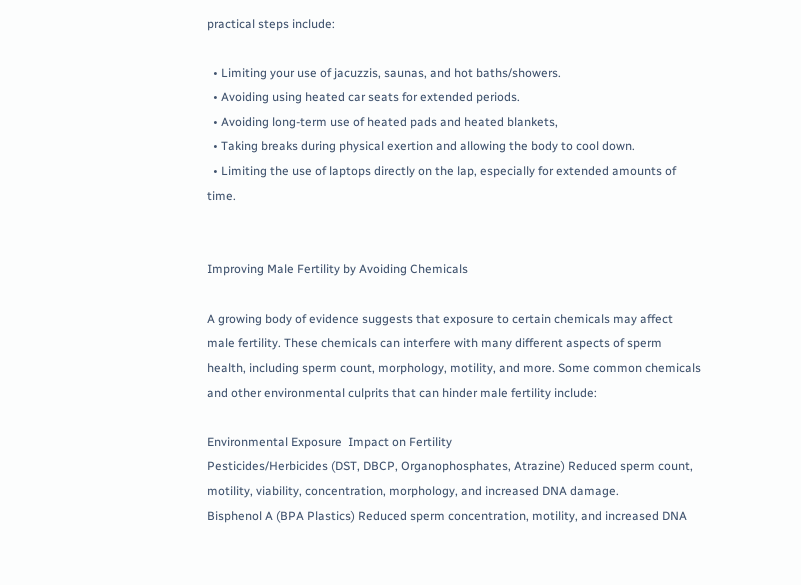practical steps include:

  • Limiting your use of jacuzzis, saunas, and hot baths/showers.
  • Avoiding using heated car seats for extended periods.
  • Avoiding long-term use of heated pads and heated blankets,
  • Taking breaks during physical exertion and allowing the body to cool down.
  • Limiting the use of laptops directly on the lap, especially for extended amounts of time.


Improving Male Fertility by Avoiding Chemicals

A growing body of evidence suggests that exposure to certain chemicals may affect male fertility. These chemicals can interfere with many different aspects of sperm health, including sperm count, morphology, motility, and more. Some common chemicals and other environmental culprits that can hinder male fertility include:

Environmental Exposure  Impact on Fertility
Pesticides/Herbicides (DST, DBCP, Organophosphates, Atrazine) Reduced sperm count, motility, viability, concentration, morphology, and increased DNA damage.
Bisphenol A (BPA Plastics) Reduced sperm concentration, motility, and increased DNA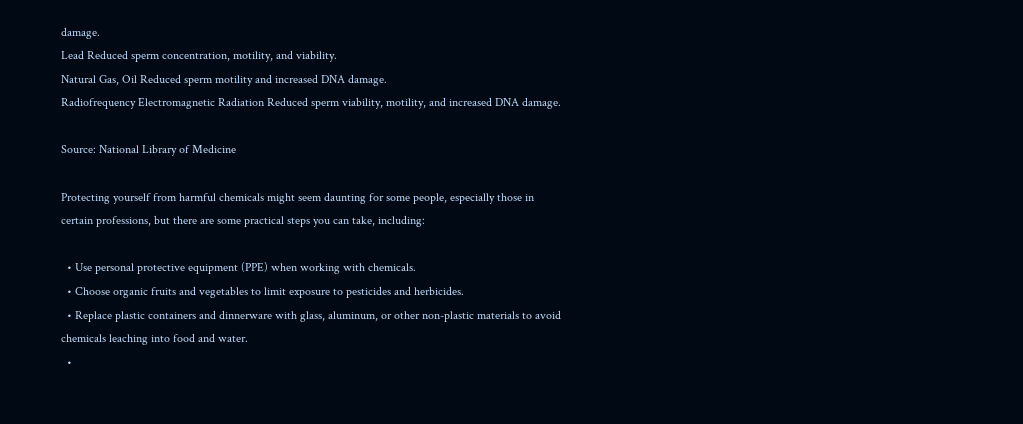damage.
Lead Reduced sperm concentration, motility, and viability.
Natural Gas, Oil Reduced sperm motility and increased DNA damage.
Radiofrequency Electromagnetic Radiation Reduced sperm viability, motility, and increased DNA damage.

Source: National Library of Medicine

Protecting yourself from harmful chemicals might seem daunting for some people, especially those in certain professions, but there are some practical steps you can take, including:

  • Use personal protective equipment (PPE) when working with chemicals.
  • Choose organic fruits and vegetables to limit exposure to pesticides and herbicides.
  • Replace plastic containers and dinnerware with glass, aluminum, or other non-plastic materials to avoid chemicals leaching into food and water.
  •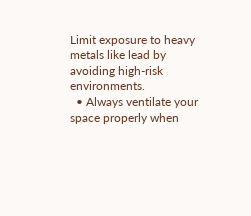Limit exposure to heavy metals like lead by avoiding high-risk environments.
  • Always ventilate your space properly when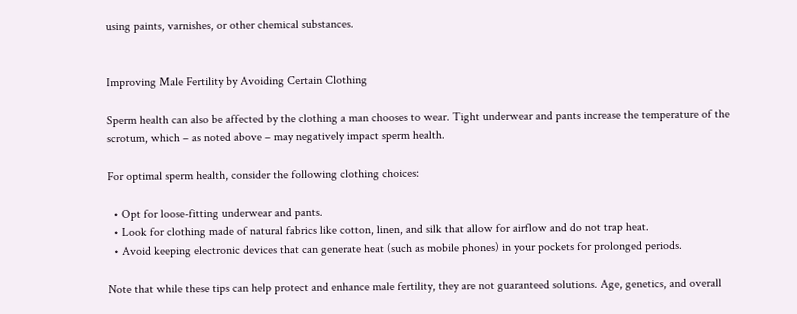using paints, varnishes, or other chemical substances.


Improving Male Fertility by Avoiding Certain Clothing

Sperm health can also be affected by the clothing a man chooses to wear. Tight underwear and pants increase the temperature of the scrotum, which – as noted above – may negatively impact sperm health.

For optimal sperm health, consider the following clothing choices:

  • Opt for loose-fitting underwear and pants.
  • Look for clothing made of natural fabrics like cotton, linen, and silk that allow for airflow and do not trap heat.
  • Avoid keeping electronic devices that can generate heat (such as mobile phones) in your pockets for prolonged periods.

Note that while these tips can help protect and enhance male fertility, they are not guaranteed solutions. Age, genetics, and overall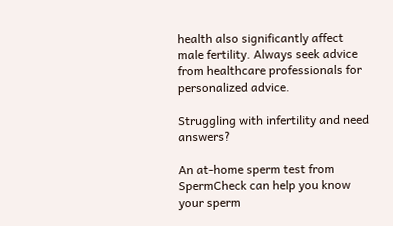health also significantly affect male fertility. Always seek advice from healthcare professionals for personalized advice.

Struggling with infertility and need answers?

An at-home sperm test from SpermCheck can help you know your sperm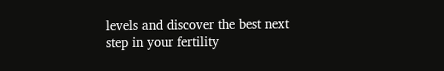levels and discover the best next step in your fertility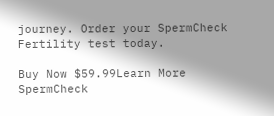journey. Order your SpermCheck Fertility test today.

Buy Now $59.99Learn More
SpermCheck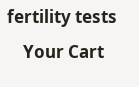fertility tests
    Your Cart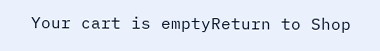Your cart is emptyReturn to Shop